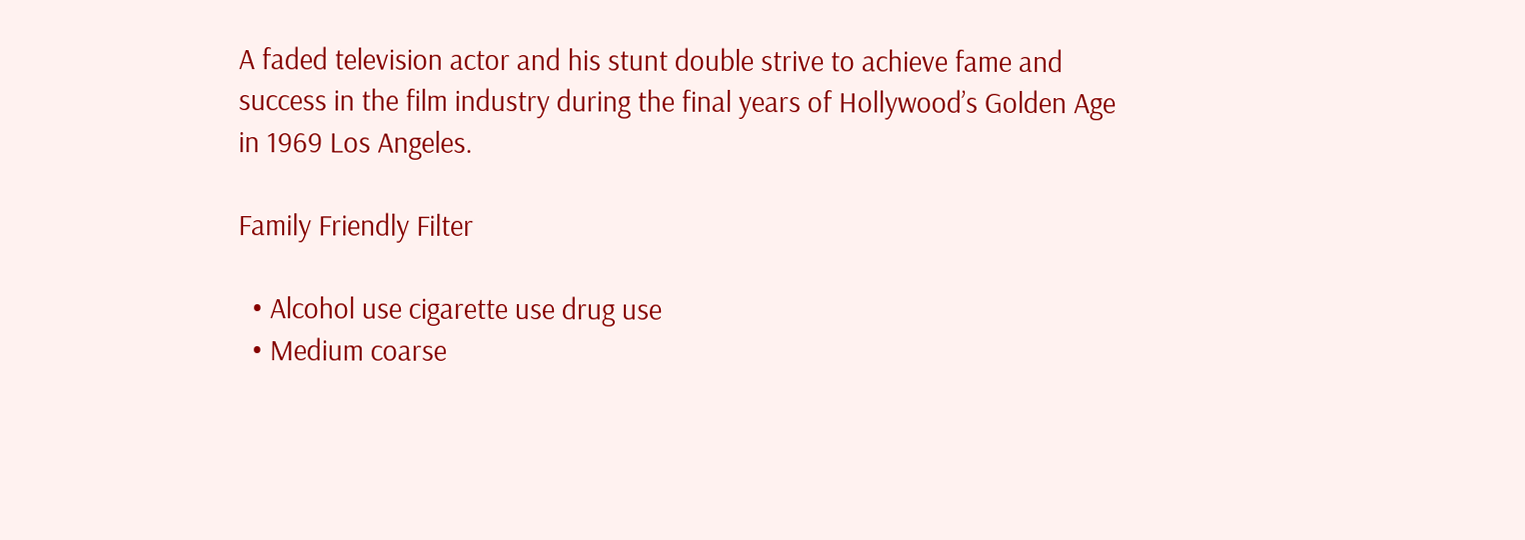A faded television actor and his stunt double strive to achieve fame and success in the film industry during the final years of Hollywood’s Golden Age in 1969 Los Angeles.

Family Friendly Filter

  • Alcohol use cigarette use drug use
  • Medium coarse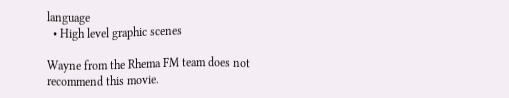language
  • High level graphic scenes

Wayne from the Rhema FM team does not recommend this movie.